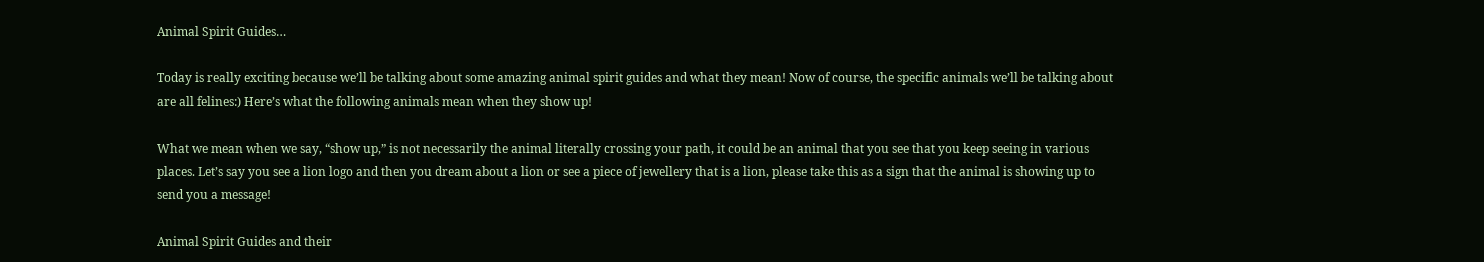Animal Spirit Guides…

Today is really exciting because we’ll be talking about some amazing animal spirit guides and what they mean! Now of course, the specific animals we’ll be talking about are all felines:) Here’s what the following animals mean when they show up!

What we mean when we say, “show up,” is not necessarily the animal literally crossing your path, it could be an animal that you see that you keep seeing in various places. Let’s say you see a lion logo and then you dream about a lion or see a piece of jewellery that is a lion, please take this as a sign that the animal is showing up to send you a message!

Animal Spirit Guides and their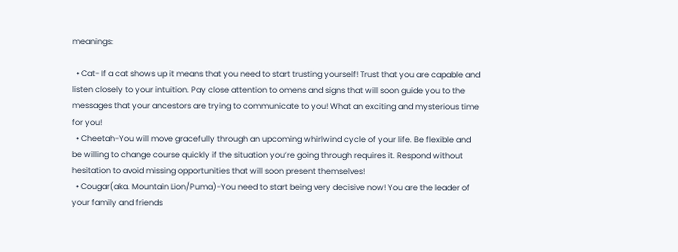meanings:

  • Cat- If a cat shows up it means that you need to start trusting yourself! Trust that you are capable and listen closely to your intuition. Pay close attention to omens and signs that will soon guide you to the messages that your ancestors are trying to communicate to you! What an exciting and mysterious time for you!
  • Cheetah-You will move gracefully through an upcoming whirlwind cycle of your life. Be flexible and be willing to change course quickly if the situation you’re going through requires it. Respond without hesitation to avoid missing opportunities that will soon present themselves!
  • Cougar(aka. Mountain Lion/Puma)-You need to start being very decisive now! You are the leader of your family and friends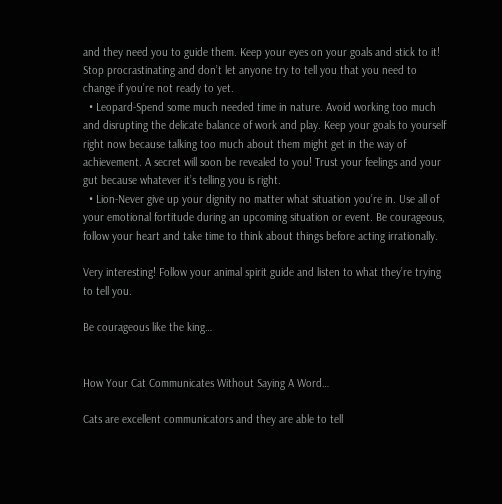and they need you to guide them. Keep your eyes on your goals and stick to it! Stop procrastinating and don’t let anyone try to tell you that you need to change if you’re not ready to yet.
  • Leopard-Spend some much needed time in nature. Avoid working too much and disrupting the delicate balance of work and play. Keep your goals to yourself right now because talking too much about them might get in the way of achievement. A secret will soon be revealed to you! Trust your feelings and your gut because whatever it’s telling you is right.
  • Lion-Never give up your dignity no matter what situation you’re in. Use all of your emotional fortitude during an upcoming situation or event. Be courageous, follow your heart and take time to think about things before acting irrationally.

Very interesting! Follow your animal spirit guide and listen to what they’re trying to tell you.

Be courageous like the king…


How Your Cat Communicates Without Saying A Word…

Cats are excellent communicators and they are able to tell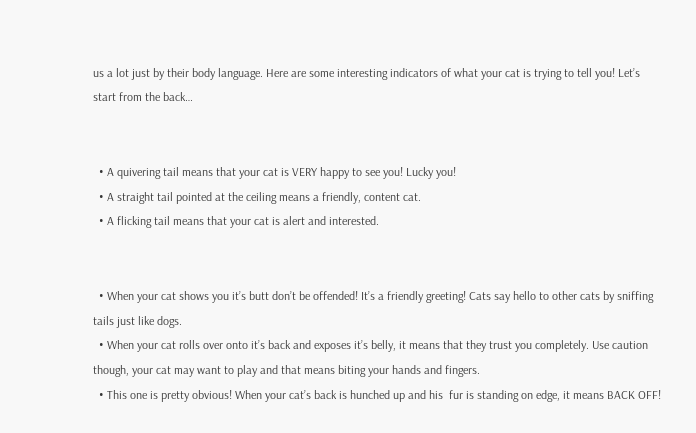us a lot just by their body language. Here are some interesting indicators of what your cat is trying to tell you! Let’s start from the back…


  • A quivering tail means that your cat is VERY happy to see you! Lucky you!
  • A straight tail pointed at the ceiling means a friendly, content cat.
  • A flicking tail means that your cat is alert and interested.


  • When your cat shows you it’s butt don’t be offended! It’s a friendly greeting! Cats say hello to other cats by sniffing tails just like dogs.
  • When your cat rolls over onto it’s back and exposes it’s belly, it means that they trust you completely. Use caution though, your cat may want to play and that means biting your hands and fingers.
  • This one is pretty obvious! When your cat’s back is hunched up and his  fur is standing on edge, it means BACK OFF!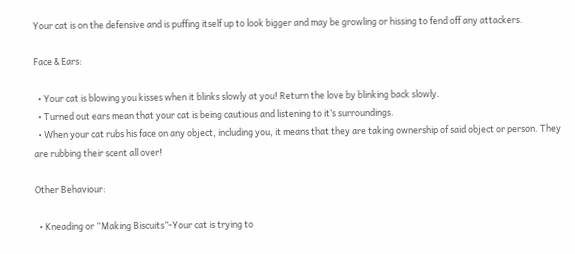Your cat is on the defensive and is puffing itself up to look bigger and may be growling or hissing to fend off any attackers.

Face & Ears:

  • Your cat is blowing you kisses when it blinks slowly at you! Return the love by blinking back slowly.
  • Turned out ears mean that your cat is being cautious and listening to it’s surroundings.
  • When your cat rubs his face on any object, including you, it means that they are taking ownership of said object or person. They are rubbing their scent all over!

Other Behaviour:

  • Kneading or “Making Biscuits”-Your cat is trying to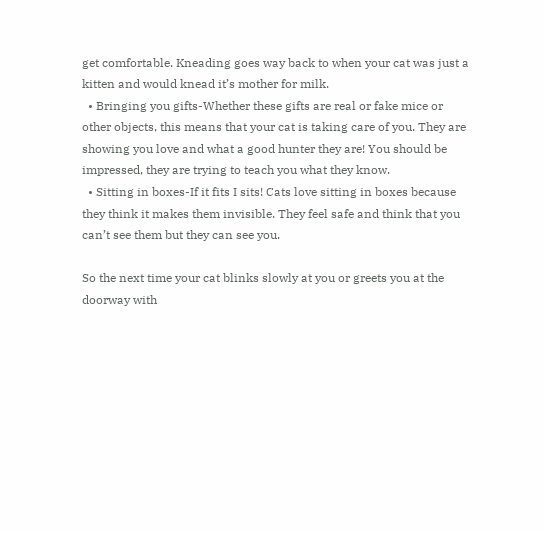get comfortable. Kneading goes way back to when your cat was just a kitten and would knead it’s mother for milk.
  • Bringing you gifts-Whether these gifts are real or fake mice or other objects, this means that your cat is taking care of you. They are showing you love and what a good hunter they are! You should be impressed, they are trying to teach you what they know.
  • Sitting in boxes-If it fits I sits! Cats love sitting in boxes because they think it makes them invisible. They feel safe and think that you can’t see them but they can see you.

So the next time your cat blinks slowly at you or greets you at the doorway with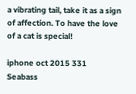a vibrating tail, take it as a sign of affection. To have the love of a cat is special!

iphone oct 2015 331
Seabass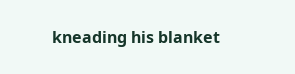kneading his blanket